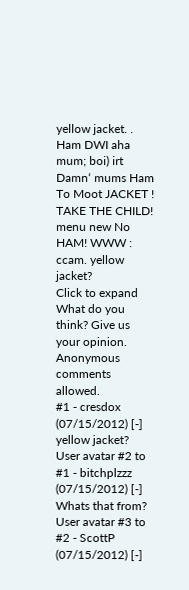yellow jacket. . Ham DWI aha mum; boi) irt Damn‘ mums Ham To Moot JACKET ! TAKE THE CHILD! menu new No HAM! WWW : ccam. yellow jacket?
Click to expand
What do you think? Give us your opinion. Anonymous comments allowed.
#1 - cresdox (07/15/2012) [-]
yellow jacket?
User avatar #2 to #1 - bitchplzzz (07/15/2012) [-]
Whats that from?
User avatar #3 to #2 - ScottP (07/15/2012) [-]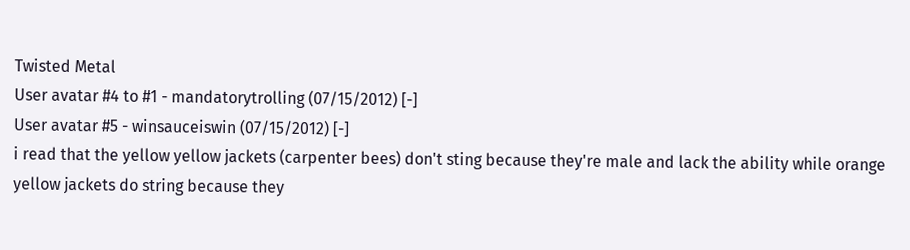Twisted Metal
User avatar #4 to #1 - mandatorytrolling (07/15/2012) [-]
User avatar #5 - winsauceiswin (07/15/2012) [-]
i read that the yellow yellow jackets (carpenter bees) don't sting because they're male and lack the ability while orange yellow jackets do string because they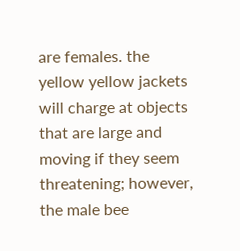are females. the yellow yellow jackets will charge at objects that are large and moving if they seem threatening; however, the male bee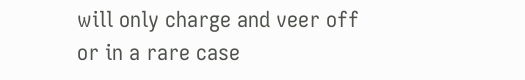will only charge and veer off or in a rare case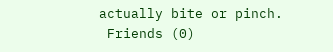actually bite or pinch.
 Friends (0)